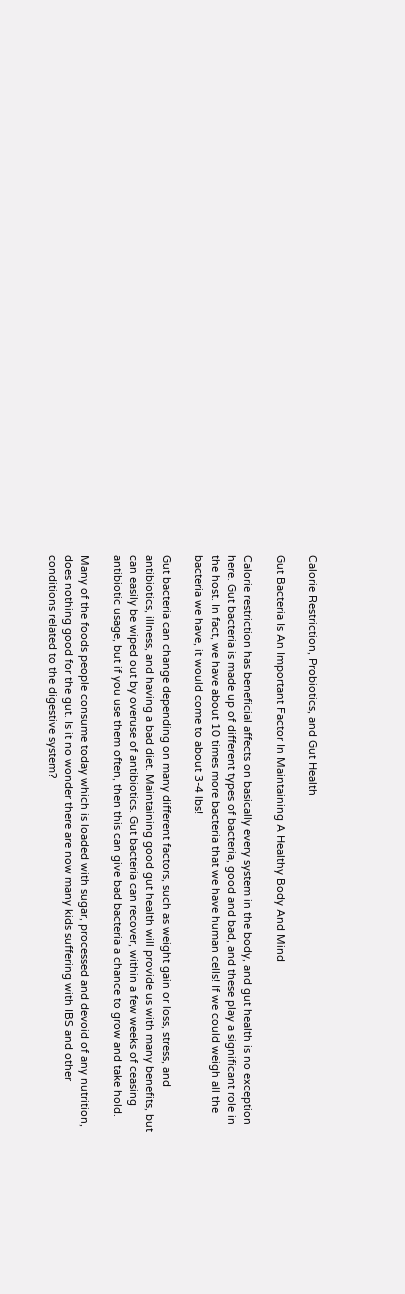Calorie Restriction, Probiotics, and Gut Health

Gut Bacteria Is An Important Factor In Maintaining A Healthy Body And Mind

Calorie restriction has beneficial affects on basically every system in the body, and gut health is no exception here. Gut bacteria is made up of different types of bacteria, good and bad, and these play a significant role in the host. In fact, we have about 10 times more bacteria that we have human cells! If we could weigh all the bacteria we have, it would come to about 3-4 lbs!

Gut bacteria can change depending on many different factors, such as weight gain or loss, stress, and antibiotics, illness, and having a bad diet. Maintaining good gut health will provide us with many benefits, but can easily be wiped out by overuse of antibiotics. Gut bacteria can recover, within a few weeks of ceasing antibiotic usage, but if you use them often, then this can give bad bacteria a chance to grow and take hold.

Many of the foods people consume today which is loaded with sugar, processed and devoid of any nutrition, does nothing good for the gut. Is it no wonder there are now many kids suffering with IBS and other conditions related to the digestive system?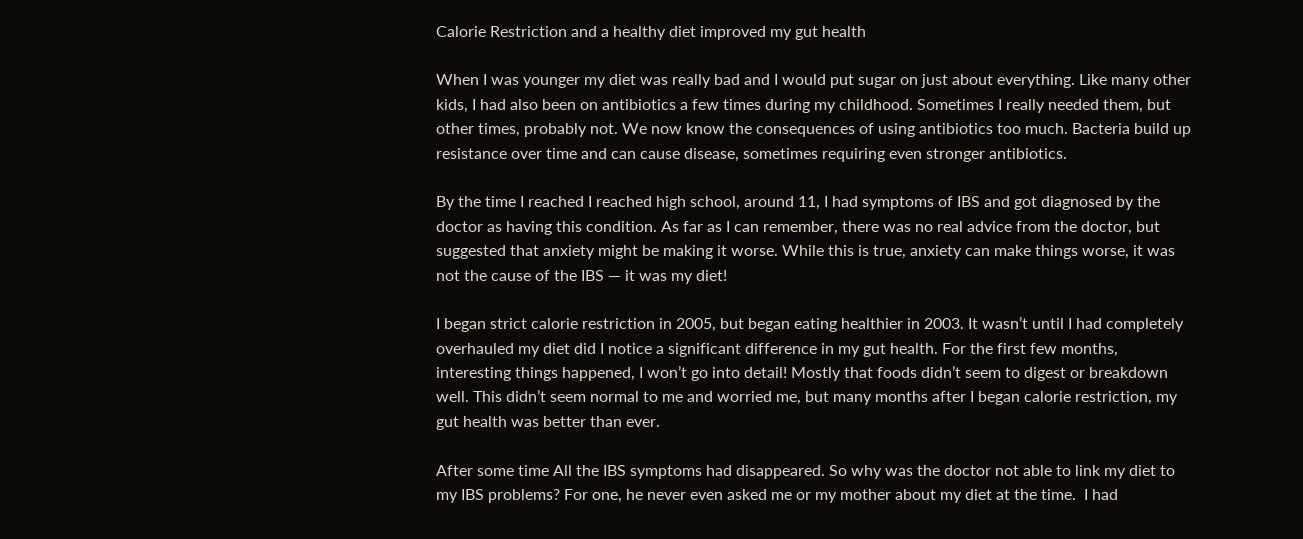Calorie Restriction and a healthy diet improved my gut health

When I was younger my diet was really bad and I would put sugar on just about everything. Like many other kids, I had also been on antibiotics a few times during my childhood. Sometimes I really needed them, but other times, probably not. We now know the consequences of using antibiotics too much. Bacteria build up resistance over time and can cause disease, sometimes requiring even stronger antibiotics.

By the time I reached I reached high school, around 11, I had symptoms of IBS and got diagnosed by the doctor as having this condition. As far as I can remember, there was no real advice from the doctor, but suggested that anxiety might be making it worse. While this is true, anxiety can make things worse, it was not the cause of the IBS — it was my diet!

I began strict calorie restriction in 2005, but began eating healthier in 2003. It wasn’t until I had completely overhauled my diet did I notice a significant difference in my gut health. For the first few months, interesting things happened, I won’t go into detail! Mostly that foods didn’t seem to digest or breakdown well. This didn’t seem normal to me and worried me, but many months after I began calorie restriction, my gut health was better than ever.

After some time All the IBS symptoms had disappeared. So why was the doctor not able to link my diet to my IBS problems? For one, he never even asked me or my mother about my diet at the time.  I had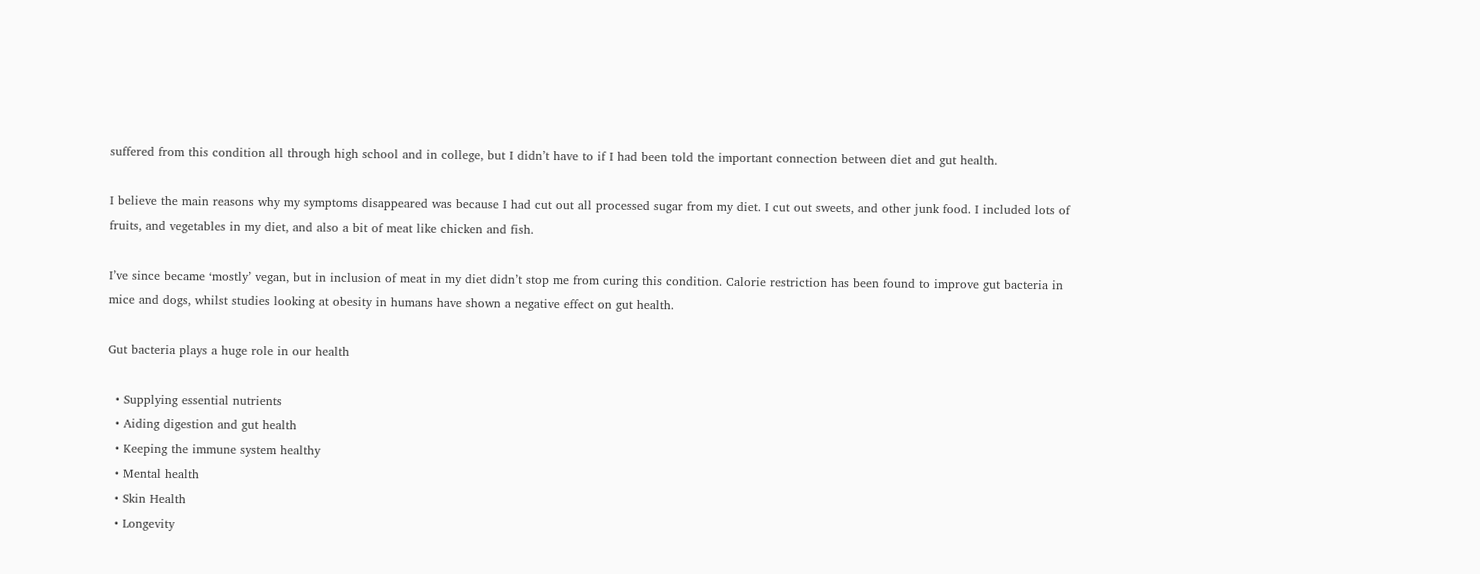suffered from this condition all through high school and in college, but I didn’t have to if I had been told the important connection between diet and gut health.

I believe the main reasons why my symptoms disappeared was because I had cut out all processed sugar from my diet. I cut out sweets, and other junk food. I included lots of fruits, and vegetables in my diet, and also a bit of meat like chicken and fish.

I’ve since became ‘mostly’ vegan, but in inclusion of meat in my diet didn’t stop me from curing this condition. Calorie restriction has been found to improve gut bacteria in mice and dogs, whilst studies looking at obesity in humans have shown a negative effect on gut health.

Gut bacteria plays a huge role in our health

  • Supplying essential nutrients
  • Aiding digestion and gut health
  • Keeping the immune system healthy
  • Mental health
  • Skin Health
  • Longevity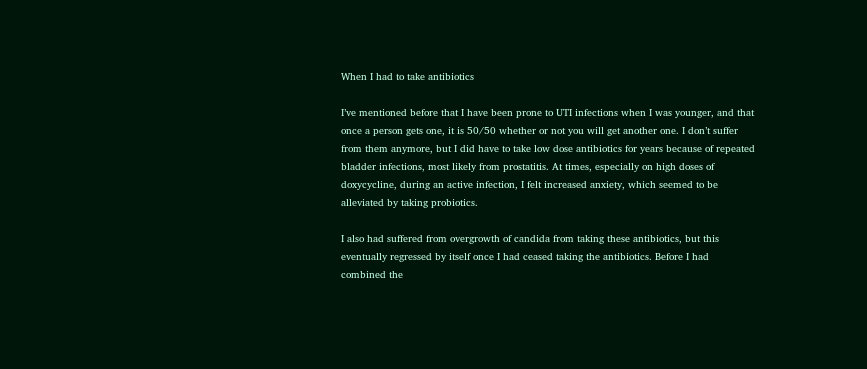When I had to take antibiotics

I’ve mentioned before that I have been prone to UTI infections when I was younger, and that once a person gets one, it is 50/50 whether or not you will get another one. I don’t suffer from them anymore, but I did have to take low dose antibiotics for years because of repeated bladder infections, most likely from prostatitis. At times, especially on high doses of doxycycline, during an active infection, I felt increased anxiety, which seemed to be alleviated by taking probiotics.

I also had suffered from overgrowth of candida from taking these antibiotics, but this eventually regressed by itself once I had ceased taking the antibiotics. Before I had combined the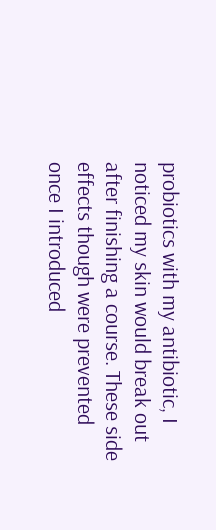probiotics with my antibiotic, I noticed my skin would break out after finishing a course. These side effects though were prevented once I introduced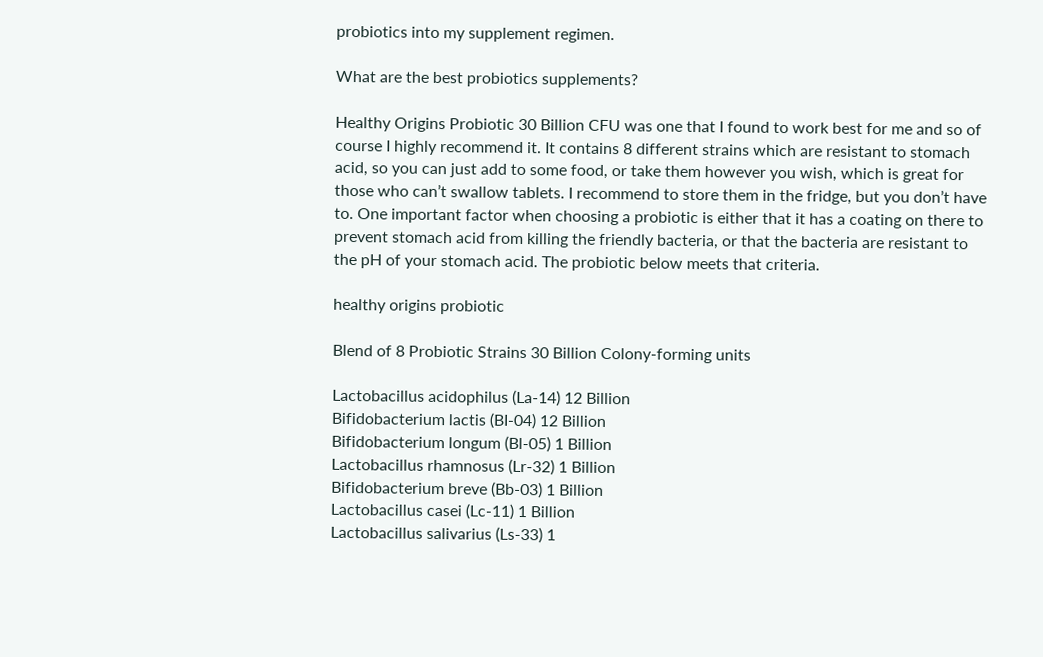probiotics into my supplement regimen.

What are the best probiotics supplements?

Healthy Origins Probiotic 30 Billion CFU was one that I found to work best for me and so of course I highly recommend it. It contains 8 different strains which are resistant to stomach acid, so you can just add to some food, or take them however you wish, which is great for those who can’t swallow tablets. I recommend to store them in the fridge, but you don’t have to. One important factor when choosing a probiotic is either that it has a coating on there to prevent stomach acid from killing the friendly bacteria, or that the bacteria are resistant to the pH of your stomach acid. The probiotic below meets that criteria.

healthy origins probiotic

Blend of 8 Probiotic Strains 30 Billion Colony-forming units

Lactobacillus acidophilus (La-14) 12 Billion
Bifidobacterium lactis (BI-04) 12 Billion
Bifidobacterium longum (Bl-05) 1 Billion
Lactobacillus rhamnosus (Lr-32) 1 Billion
Bifidobacterium breve (Bb-03) 1 Billion
Lactobacillus casei (Lc-11) 1 Billion
Lactobacillus salivarius (Ls-33) 1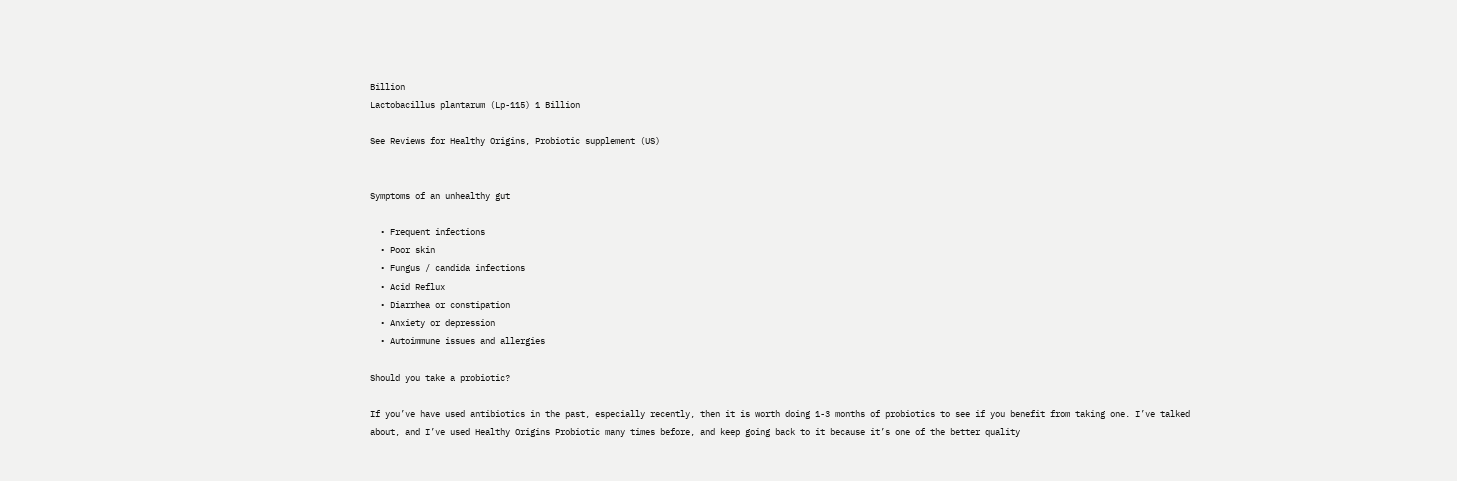Billion
Lactobacillus plantarum (Lp-115) 1 Billion

See Reviews for Healthy Origins, Probiotic supplement (US)


Symptoms of an unhealthy gut

  • Frequent infections
  • Poor skin
  • Fungus / candida infections
  • Acid Reflux
  • Diarrhea or constipation
  • Anxiety or depression
  • Autoimmune issues and allergies

Should you take a probiotic?

If you’ve have used antibiotics in the past, especially recently, then it is worth doing 1-3 months of probiotics to see if you benefit from taking one. I’ve talked about, and I’ve used Healthy Origins Probiotic many times before, and keep going back to it because it’s one of the better quality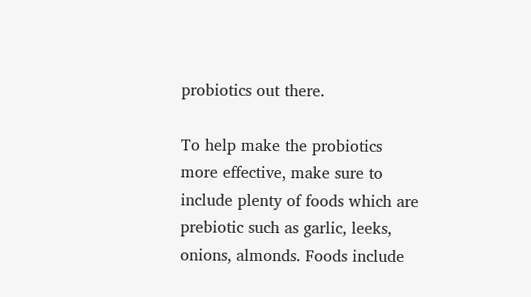probiotics out there.

To help make the probiotics more effective, make sure to include plenty of foods which are prebiotic such as garlic, leeks, onions, almonds. Foods include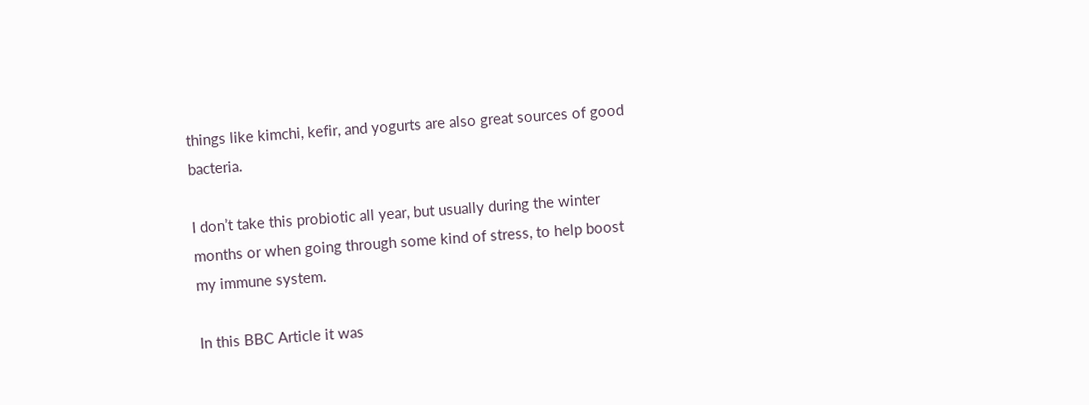things like kimchi, kefir, and yogurts are also great sources of good bacteria.

I don’t take this probiotic all year, but usually during the winter months or when going through some kind of stress, to help boost my immune system.

In this BBC Article it was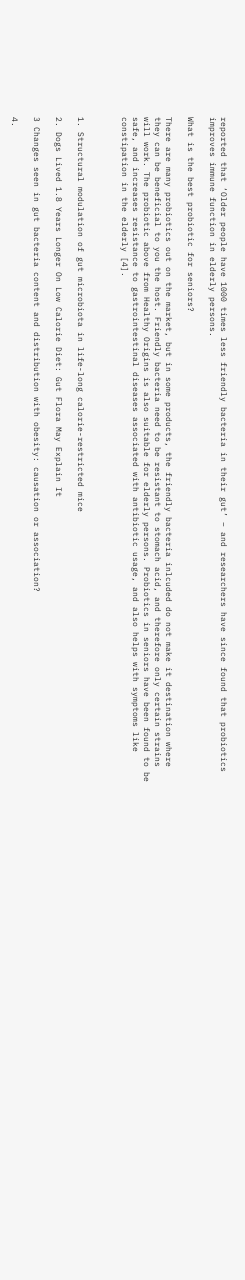reported that ‘Older people have 1000 times less friendly bacteria in their gut’ – and researchers have since found that probiotics improves immune function in elderly persons.

What is the best probiotic for seniors?

There are many probiotics out on the market, but in some products, the friendly bacteria inlcuded do not make it destination where they can be beneficial to you the host. Friendly bacteria need to be resistant to stomach acid, and therefore only certain strains will work. The probiotic above from Healthy Origins is also suitable for elderly persons. Probiotics in seniors have been found to be safe, and increases resistance to gastrointestinal diseases associated with antibiotic usage, and also helps with symptoms like constipation in the elderly [4].



1. Structural modulation of gut microbiota in life-long calorie-restricted mice

2. Dogs Lived 1.8 Years Longer On Low Calorie Diet: Gut Flora May Explain It

3 Changes seen in gut bacteria content and distribution with obesity: causation or association?

4.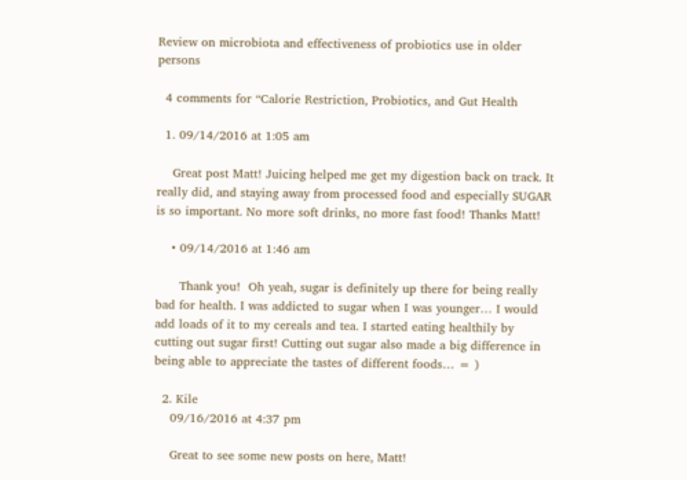Review on microbiota and effectiveness of probiotics use in older persons

  4 comments for “Calorie Restriction, Probiotics, and Gut Health

  1. 09/14/2016 at 1:05 am

    Great post Matt! Juicing helped me get my digestion back on track. It really did, and staying away from processed food and especially SUGAR is so important. No more soft drinks, no more fast food! Thanks Matt!

    • 09/14/2016 at 1:46 am

      Thank you!  Oh yeah, sugar is definitely up there for being really bad for health. I was addicted to sugar when I was younger… I would add loads of it to my cereals and tea. I started eating healthily by cutting out sugar first! Cutting out sugar also made a big difference in being able to appreciate the tastes of different foods… = )

  2. Kile
    09/16/2016 at 4:37 pm

    Great to see some new posts on here, Matt!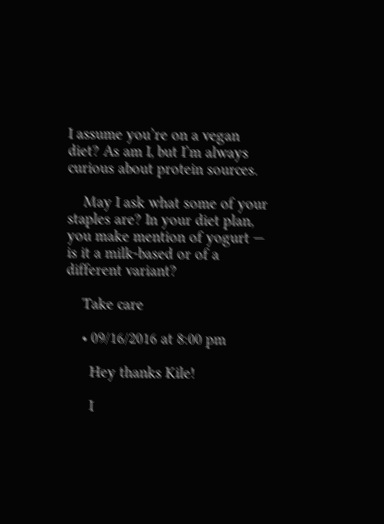I assume you’re on a vegan diet? As am I, but I’m always curious about protein sources.

    May I ask what some of your staples are? In your diet plan, you make mention of yogurt — is it a milk-based or of a different variant?

    Take care

    • 09/16/2016 at 8:00 pm

      Hey thanks Kile!

      I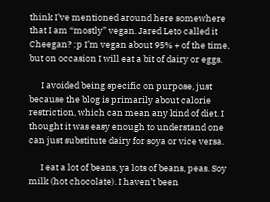think I’ve mentioned around here somewhere that I am “mostly” vegan. Jared Leto called it Cheegan? :p I’m vegan about 95% + of the time, but on occasion I will eat a bit of dairy or eggs.

      I avoided being specific on purpose, just because the blog is primarily about calorie restriction, which can mean any kind of diet. I thought it was easy enough to understand one can just substitute dairy for soya or vice versa.

      I eat a lot of beans, ya lots of beans, peas. Soy milk (hot chocolate). I haven’t been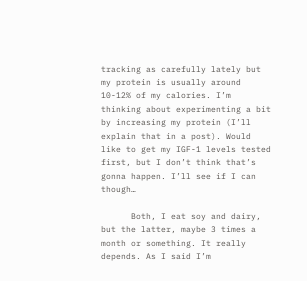tracking as carefully lately but my protein is usually around 10-12% of my calories. I’m thinking about experimenting a bit by increasing my protein (I’ll explain that in a post). Would like to get my IGF-1 levels tested first, but I don’t think that’s gonna happen. I’ll see if I can though…

      Both, I eat soy and dairy, but the latter, maybe 3 times a month or something. It really depends. As I said I’m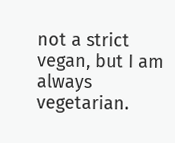not a strict vegan, but I am always vegetarian.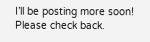I’ll be posting more soon! Please check back.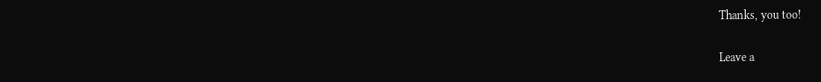Thanks, you too!

Leave a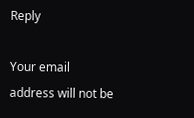Reply

Your email address will not be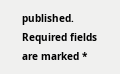published. Required fields are marked *